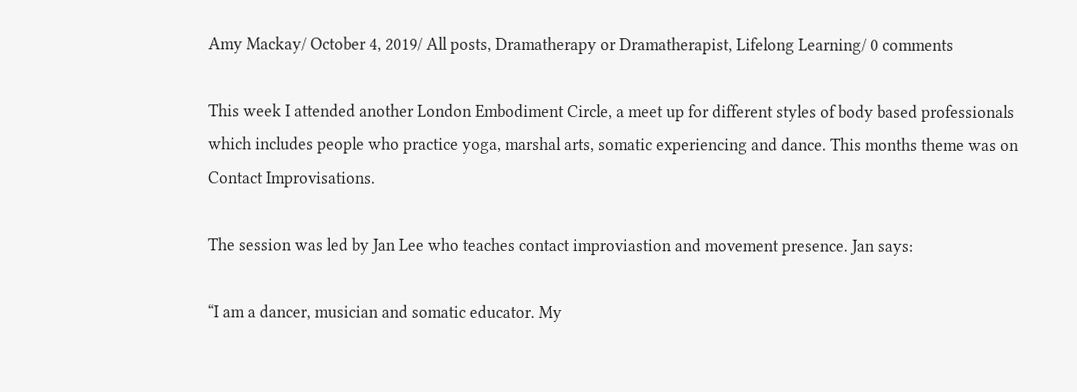Amy Mackay/ October 4, 2019/ All posts, Dramatherapy or Dramatherapist, Lifelong Learning/ 0 comments

This week I attended another London Embodiment Circle, a meet up for different styles of body based professionals which includes people who practice yoga, marshal arts, somatic experiencing and dance. This months theme was on Contact Improvisations.

The session was led by Jan Lee who teaches contact improviastion and movement presence. Jan says:

“I am a dancer, musician and somatic educator. My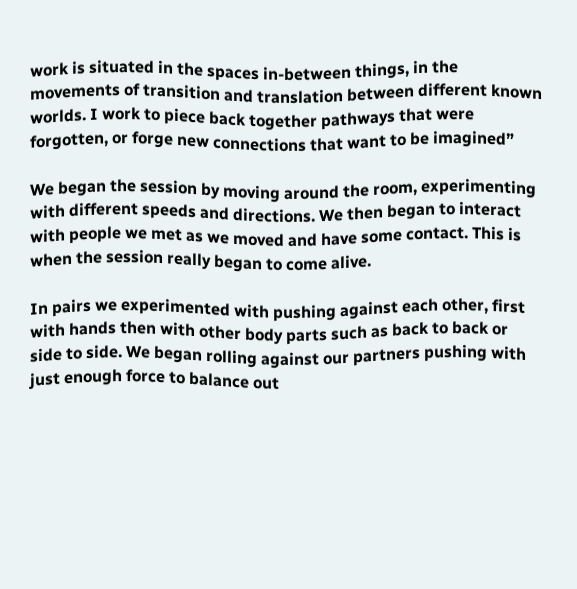work is situated in the spaces in-between things, in the movements of transition and translation between different known worlds. I work to piece back together pathways that were forgotten, or forge new connections that want to be imagined”

We began the session by moving around the room, experimenting with different speeds and directions. We then began to interact with people we met as we moved and have some contact. This is when the session really began to come alive.

In pairs we experimented with pushing against each other, first with hands then with other body parts such as back to back or side to side. We began rolling against our partners pushing with just enough force to balance out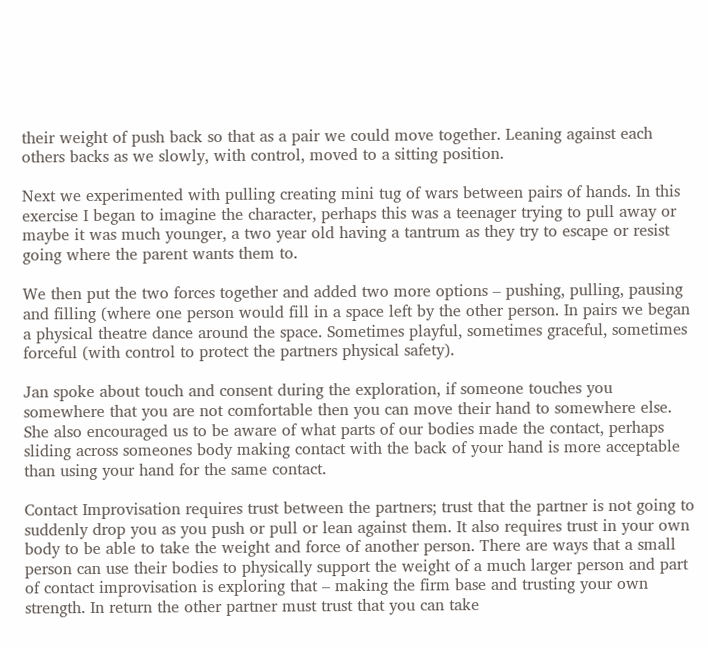their weight of push back so that as a pair we could move together. Leaning against each others backs as we slowly, with control, moved to a sitting position.

Next we experimented with pulling creating mini tug of wars between pairs of hands. In this exercise I began to imagine the character, perhaps this was a teenager trying to pull away or maybe it was much younger, a two year old having a tantrum as they try to escape or resist going where the parent wants them to.

We then put the two forces together and added two more options – pushing, pulling, pausing and filling (where one person would fill in a space left by the other person. In pairs we began a physical theatre dance around the space. Sometimes playful, sometimes graceful, sometimes forceful (with control to protect the partners physical safety).

Jan spoke about touch and consent during the exploration, if someone touches you somewhere that you are not comfortable then you can move their hand to somewhere else. She also encouraged us to be aware of what parts of our bodies made the contact, perhaps sliding across someones body making contact with the back of your hand is more acceptable than using your hand for the same contact.

Contact Improvisation requires trust between the partners; trust that the partner is not going to suddenly drop you as you push or pull or lean against them. It also requires trust in your own body to be able to take the weight and force of another person. There are ways that a small person can use their bodies to physically support the weight of a much larger person and part of contact improvisation is exploring that – making the firm base and trusting your own strength. In return the other partner must trust that you can take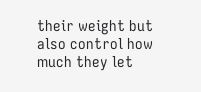their weight but also control how much they let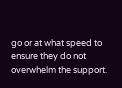go or at what speed to ensure they do not overwhelm the support.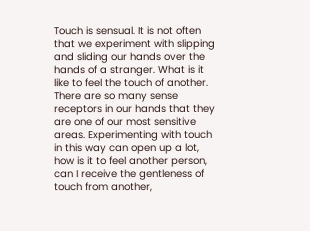Touch is sensual. It is not often that we experiment with slipping and sliding our hands over the hands of a stranger. What is it like to feel the touch of another. There are so many sense receptors in our hands that they are one of our most sensitive areas. Experimenting with touch in this way can open up a lot, how is it to feel another person, can I receive the gentleness of touch from another,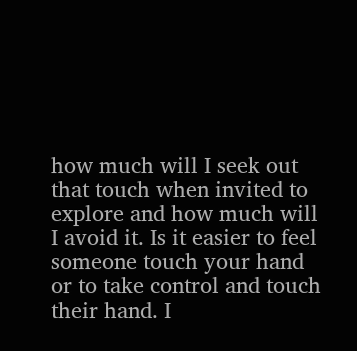how much will I seek out that touch when invited to explore and how much will I avoid it. Is it easier to feel someone touch your hand or to take control and touch their hand. I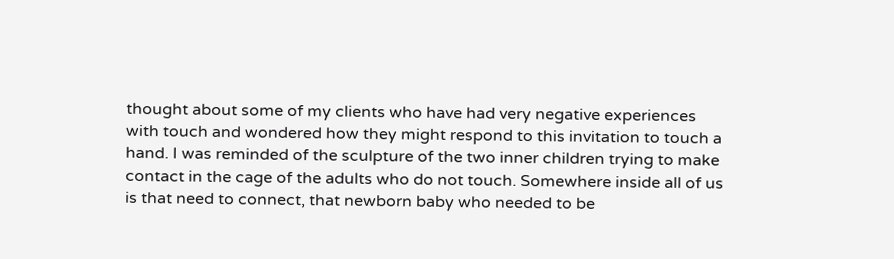thought about some of my clients who have had very negative experiences with touch and wondered how they might respond to this invitation to touch a hand. I was reminded of the sculpture of the two inner children trying to make contact in the cage of the adults who do not touch. Somewhere inside all of us is that need to connect, that newborn baby who needed to be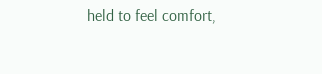held to feel comfort,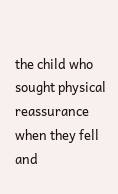the child who sought physical reassurance when they fell and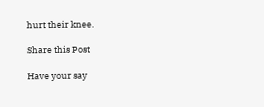hurt their knee.

Share this Post

Have your say